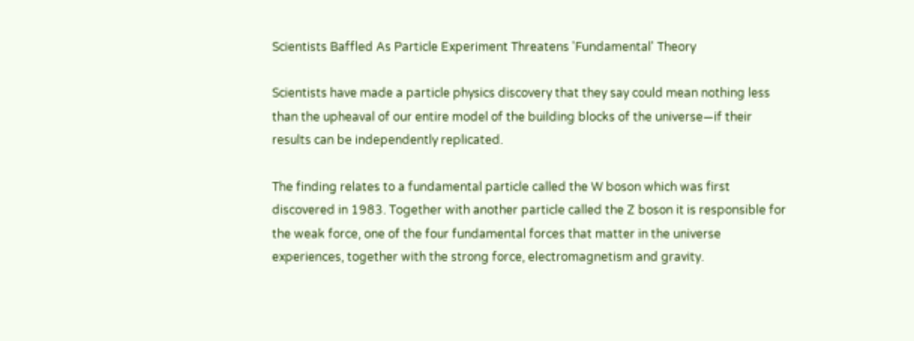Scientists Baffled As Particle Experiment Threatens 'Fundamental' Theory

Scientists have made a particle physics discovery that they say could mean nothing less than the upheaval of our entire model of the building blocks of the universe—if their results can be independently replicated.

The finding relates to a fundamental particle called the W boson which was first discovered in 1983. Together with another particle called the Z boson it is responsible for the weak force, one of the four fundamental forces that matter in the universe experiences, together with the strong force, electromagnetism and gravity.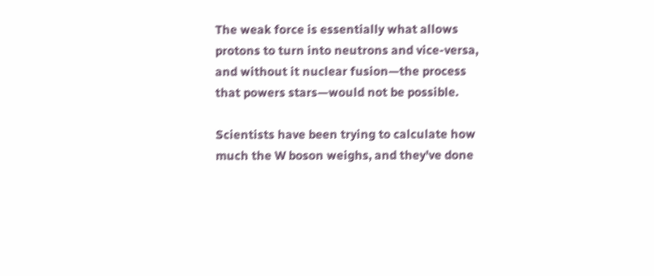The weak force is essentially what allows protons to turn into neutrons and vice-versa, and without it nuclear fusion—the process that powers stars—would not be possible.

Scientists have been trying to calculate how much the W boson weighs, and they've done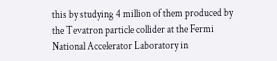this by studying 4 million of them produced by the Tevatron particle collider at the Fermi National Accelerator Laboratory in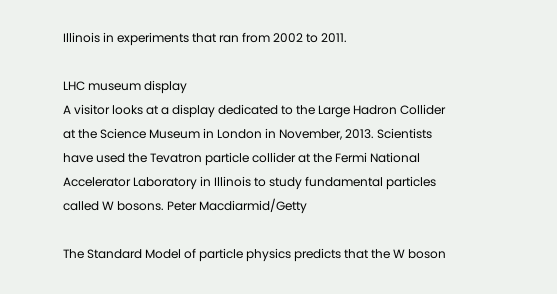Illinois in experiments that ran from 2002 to 2011.

LHC museum display
A visitor looks at a display dedicated to the Large Hadron Collider at the Science Museum in London in November, 2013. Scientists have used the Tevatron particle collider at the Fermi National Accelerator Laboratory in Illinois to study fundamental particles called W bosons. Peter Macdiarmid/Getty

The Standard Model of particle physics predicts that the W boson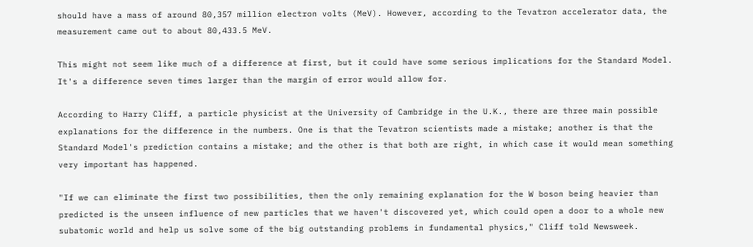should have a mass of around 80,357 million electron volts (MeV). However, according to the Tevatron accelerator data, the measurement came out to about 80,433.5 MeV.

This might not seem like much of a difference at first, but it could have some serious implications for the Standard Model. It's a difference seven times larger than the margin of error would allow for.

According to Harry Cliff, a particle physicist at the University of Cambridge in the U.K., there are three main possible explanations for the difference in the numbers. One is that the Tevatron scientists made a mistake; another is that the Standard Model's prediction contains a mistake; and the other is that both are right, in which case it would mean something very important has happened.

"If we can eliminate the first two possibilities, then the only remaining explanation for the W boson being heavier than predicted is the unseen influence of new particles that we haven't discovered yet, which could open a door to a whole new subatomic world and help us solve some of the big outstanding problems in fundamental physics," Cliff told Newsweek.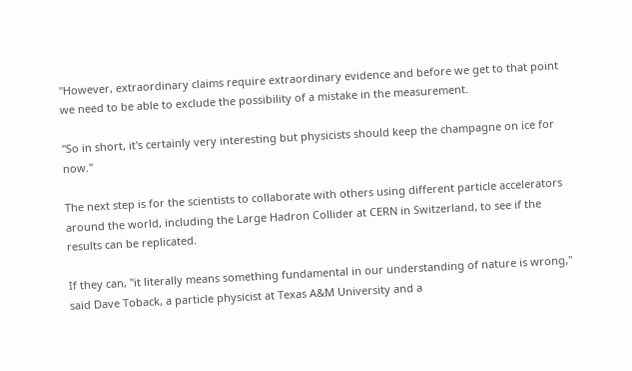"However, extraordinary claims require extraordinary evidence and before we get to that point we need to be able to exclude the possibility of a mistake in the measurement.

"So in short, it's certainly very interesting but physicists should keep the champagne on ice for now."

The next step is for the scientists to collaborate with others using different particle accelerators around the world, including the Large Hadron Collider at CERN in Switzerland, to see if the results can be replicated.

If they can, "it literally means something fundamental in our understanding of nature is wrong," said Dave Toback, a particle physicist at Texas A&M University and a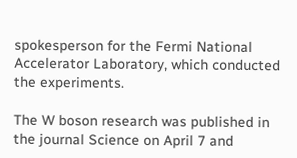spokesperson for the Fermi National Accelerator Laboratory, which conducted the experiments.

The W boson research was published in the journal Science on April 7 and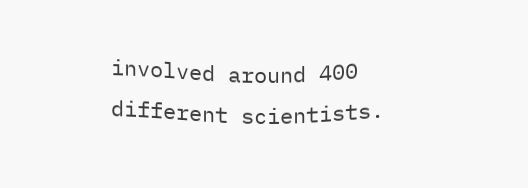involved around 400 different scientists.